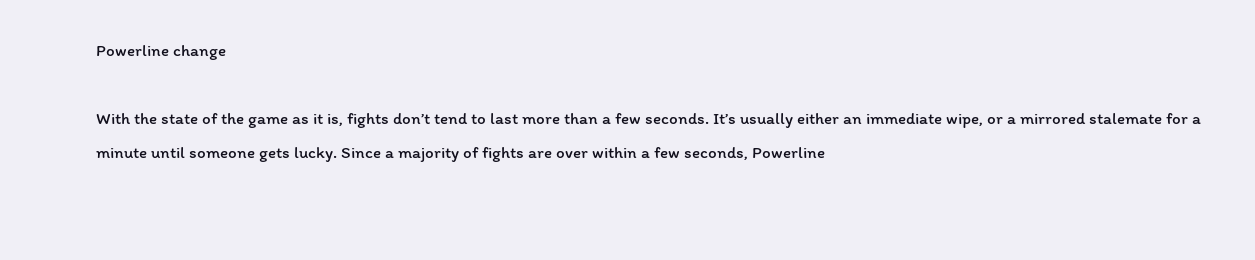Powerline change

With the state of the game as it is, fights don’t tend to last more than a few seconds. It’s usually either an immediate wipe, or a mirrored stalemate for a minute until someone gets lucky. Since a majority of fights are over within a few seconds, Powerline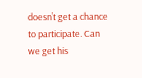doesn’t get a chance to participate. Can we get his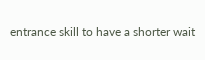entrance skill to have a shorter wait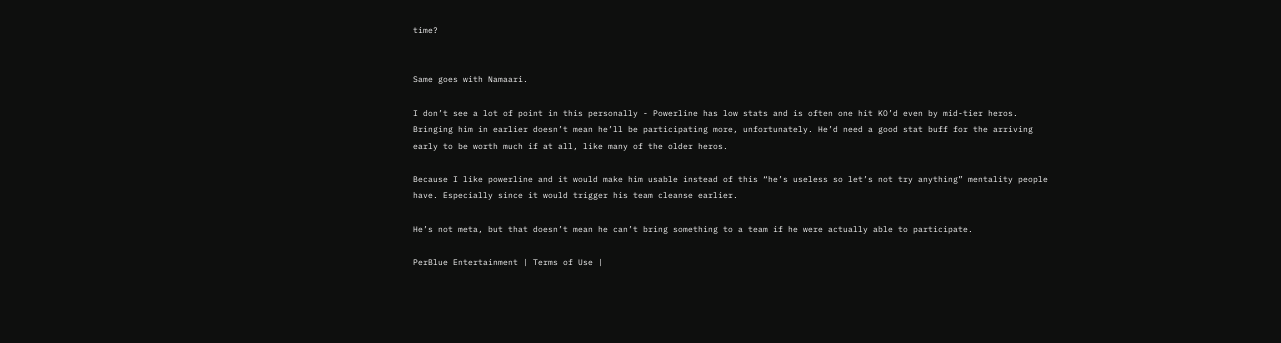time?


Same goes with Namaari.

I don’t see a lot of point in this personally - Powerline has low stats and is often one hit KO’d even by mid-tier heros. Bringing him in earlier doesn’t mean he’ll be participating more, unfortunately. He’d need a good stat buff for the arriving early to be worth much if at all, like many of the older heros.

Because I like powerline and it would make him usable instead of this “he’s useless so let’s not try anything” mentality people have. Especially since it would trigger his team cleanse earlier.

He’s not meta, but that doesn’t mean he can’t bring something to a team if he were actually able to participate.

PerBlue Entertainment | Terms of Use |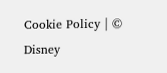Cookie Policy | © Disney